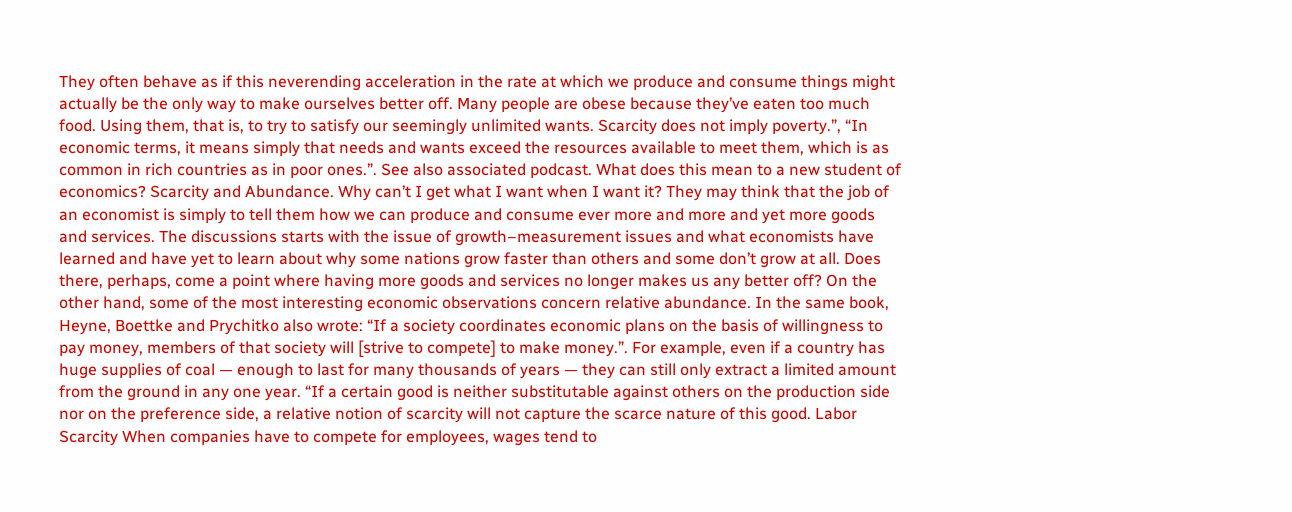They often behave as if this neverending acceleration in the rate at which we produce and consume things might actually be the only way to make ourselves better off. Many people are obese because they’ve eaten too much food. Using them, that is, to try to satisfy our seemingly unlimited wants. Scarcity does not imply poverty.”, “In economic terms, it means simply that needs and wants exceed the resources available to meet them, which is as common in rich countries as in poor ones.”. See also associated podcast. What does this mean to a new student of economics? Scarcity and Abundance. Why can’t I get what I want when I want it? They may think that the job of an economist is simply to tell them how we can produce and consume ever more and more and yet more goods and services. The discussions starts with the issue of growth–measurement issues and what economists have learned and have yet to learn about why some nations grow faster than others and some don’t grow at all. Does there, perhaps, come a point where having more goods and services no longer makes us any better off? On the other hand, some of the most interesting economic observations concern relative abundance. In the same book, Heyne, Boettke and Prychitko also wrote: “If a society coordinates economic plans on the basis of willingness to pay money, members of that society will [strive to compete] to make money.”. For example, even if a country has huge supplies of coal — enough to last for many thousands of years — they can still only extract a limited amount from the ground in any one year. “If a certain good is neither substitutable against others on the production side nor on the preference side, a relative notion of scarcity will not capture the scarce nature of this good. Labor Scarcity When companies have to compete for employees, wages tend to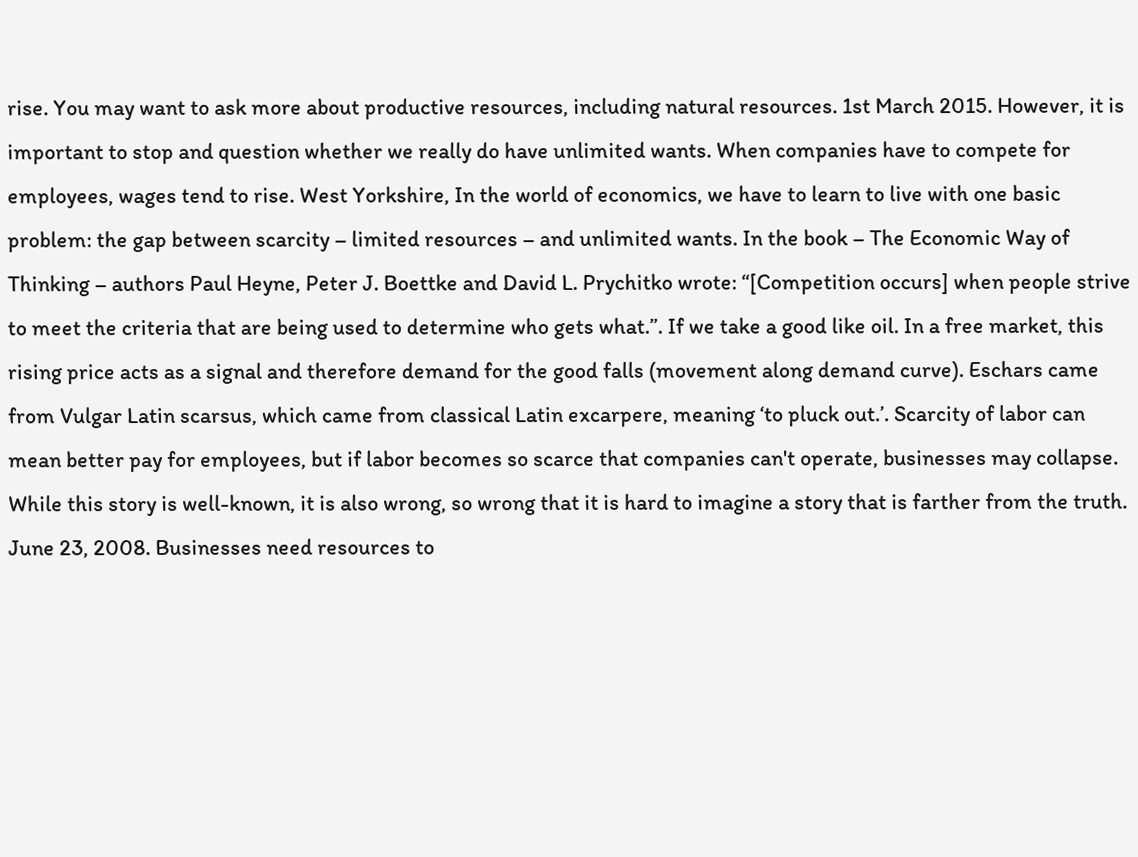rise. You may want to ask more about productive resources, including natural resources. 1st March 2015. However, it is important to stop and question whether we really do have unlimited wants. When companies have to compete for employees, wages tend to rise. West Yorkshire, In the world of economics, we have to learn to live with one basic problem: the gap between scarcity – limited resources – and unlimited wants. In the book – The Economic Way of Thinking – authors Paul Heyne, Peter J. Boettke and David L. Prychitko wrote: “[Competition occurs] when people strive to meet the criteria that are being used to determine who gets what.”. If we take a good like oil. In a free market, this rising price acts as a signal and therefore demand for the good falls (movement along demand curve). Eschars came from Vulgar Latin scarsus, which came from classical Latin excarpere, meaning ‘to pluck out.’. Scarcity of labor can mean better pay for employees, but if labor becomes so scarce that companies can't operate, businesses may collapse. While this story is well-known, it is also wrong, so wrong that it is hard to imagine a story that is farther from the truth. June 23, 2008. Businesses need resources to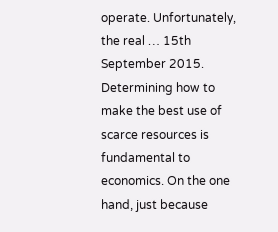operate. Unfortunately, the real … 15th September 2015. Determining how to make the best use of scarce resources is fundamental to economics. On the one hand, just because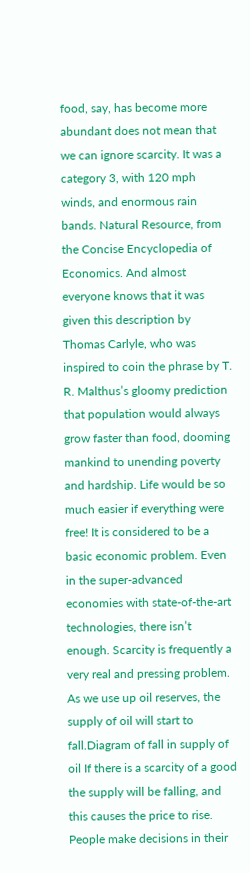food, say, has become more abundant does not mean that we can ignore scarcity. It was a category 3, with 120 mph winds, and enormous rain bands. Natural Resource, from the Concise Encyclopedia of Economics. And almost everyone knows that it was given this description by Thomas Carlyle, who was inspired to coin the phrase by T. R. Malthus’s gloomy prediction that population would always grow faster than food, dooming mankind to unending poverty and hardship. Life would be so much easier if everything were free! It is considered to be a basic economic problem. Even in the super-advanced economies with state-of-the-art technologies, there isn’t enough. Scarcity is frequently a very real and pressing problem. As we use up oil reserves, the supply of oil will start to fall.Diagram of fall in supply of oil If there is a scarcity of a good the supply will be falling, and this causes the price to rise. People make decisions in their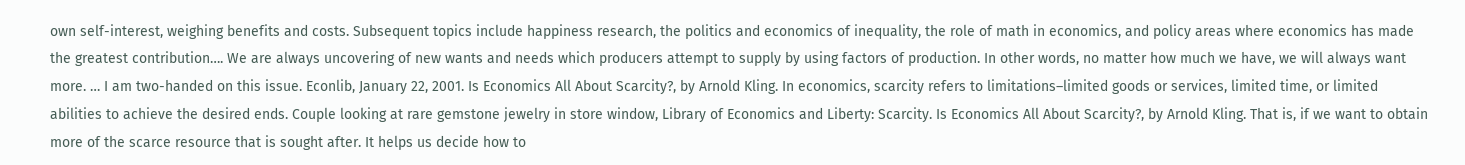own self-interest, weighing benefits and costs. Subsequent topics include happiness research, the politics and economics of inequality, the role of math in economics, and policy areas where economics has made the greatest contribution…. We are always uncovering of new wants and needs which producers attempt to supply by using factors of production. In other words, no matter how much we have, we will always want more. … I am two-handed on this issue. Econlib, January 22, 2001. Is Economics All About Scarcity?, by Arnold Kling. In economics, scarcity refers to limitations–limited goods or services, limited time, or limited abilities to achieve the desired ends. Couple looking at rare gemstone jewelry in store window, Library of Economics and Liberty: Scarcity. Is Economics All About Scarcity?, by Arnold Kling. That is, if we want to obtain more of the scarce resource that is sought after. It helps us decide how to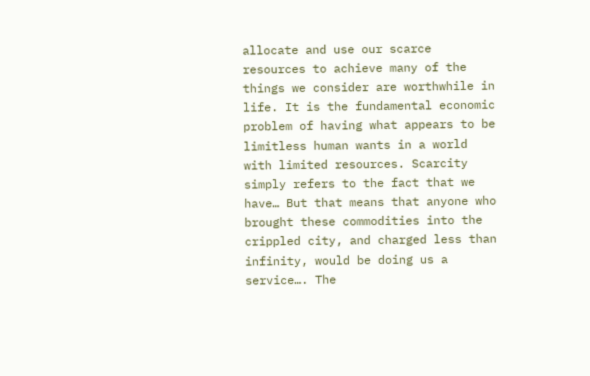allocate and use our scarce resources to achieve many of the things we consider are worthwhile in life. It is the fundamental economic problem of having what appears to be limitless human wants in a world with limited resources. Scarcity simply refers to the fact that we have… But that means that anyone who brought these commodities into the crippled city, and charged less than infinity, would be doing us a service…. The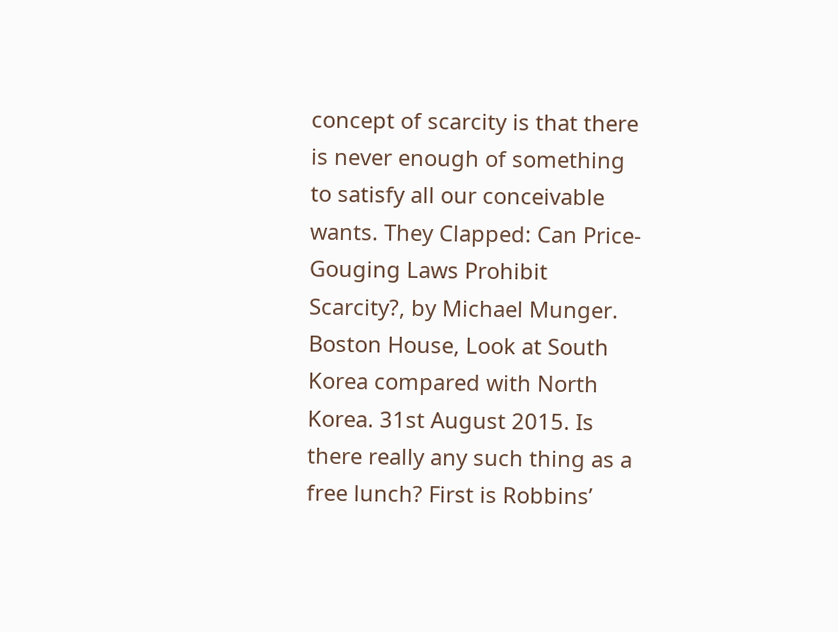concept of scarcity is that there is never enough of something to satisfy all our conceivable wants. They Clapped: Can Price-Gouging Laws Prohibit Scarcity?, by Michael Munger. Boston House, Look at South Korea compared with North Korea. 31st August 2015. Is there really any such thing as a free lunch? First is Robbins’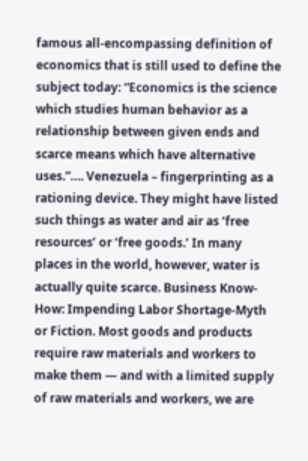famous all-encompassing definition of economics that is still used to define the subject today: “Economics is the science which studies human behavior as a relationship between given ends and scarce means which have alternative uses.”…. Venezuela – fingerprinting as a rationing device. They might have listed such things as water and air as ‘free resources’ or ‘free goods.’ In many places in the world, however, water is actually quite scarce. Business Know-How: Impending Labor Shortage-Myth or Fiction. Most goods and products require raw materials and workers to make them — and with a limited supply of raw materials and workers, we are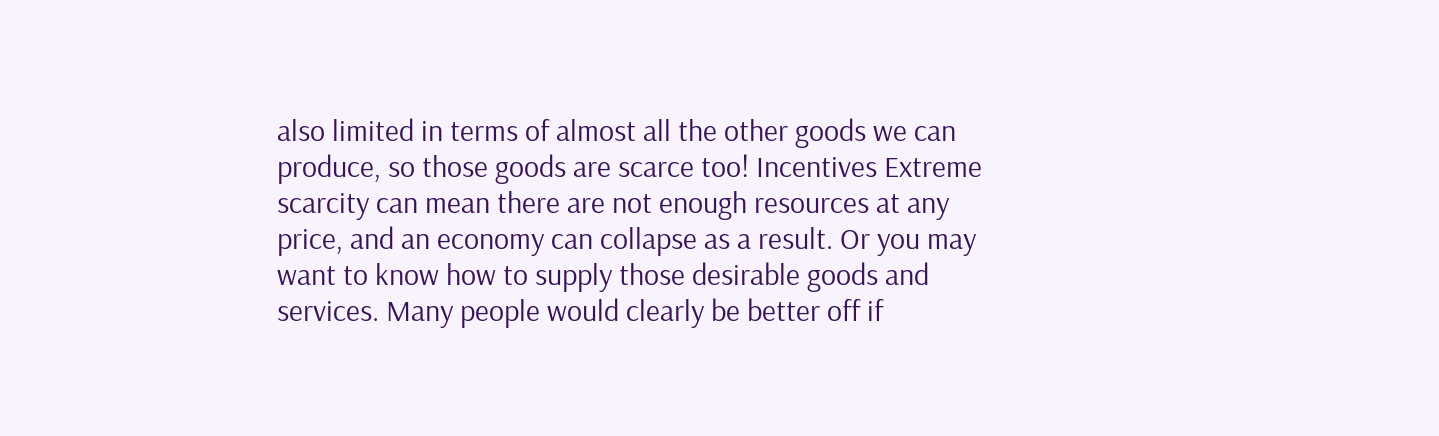also limited in terms of almost all the other goods we can produce, so those goods are scarce too! Incentives Extreme scarcity can mean there are not enough resources at any price, and an economy can collapse as a result. Or you may want to know how to supply those desirable goods and services. Many people would clearly be better off if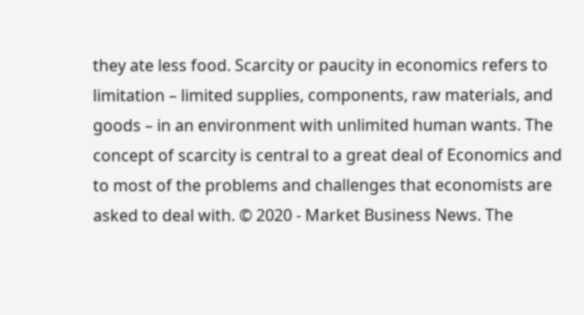they ate less food. Scarcity or paucity in economics refers to limitation – limited supplies, components, raw materials, and goods – in an environment with unlimited human wants. The concept of scarcity is central to a great deal of Economics and to most of the problems and challenges that economists are asked to deal with. © 2020 - Market Business News. The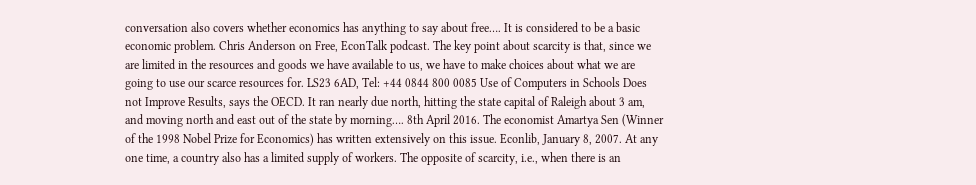conversation also covers whether economics has anything to say about free…. It is considered to be a basic economic problem. Chris Anderson on Free, EconTalk podcast. The key point about scarcity is that, since we are limited in the resources and goods we have available to us, we have to make choices about what we are going to use our scarce resources for. LS23 6AD, Tel: +44 0844 800 0085 Use of Computers in Schools Does not Improve Results, says the OECD. It ran nearly due north, hitting the state capital of Raleigh about 3 am, and moving north and east out of the state by morning…. 8th April 2016. The economist Amartya Sen (Winner of the 1998 Nobel Prize for Economics) has written extensively on this issue. Econlib, January 8, 2007. At any one time, a country also has a limited supply of workers. The opposite of scarcity, i.e., when there is an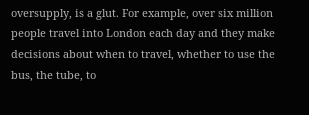oversupply, is a glut. For example, over six million people travel into London each day and they make decisions about when to travel, whether to use the bus, the tube, to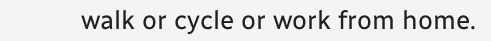walk or cycle or work from home.